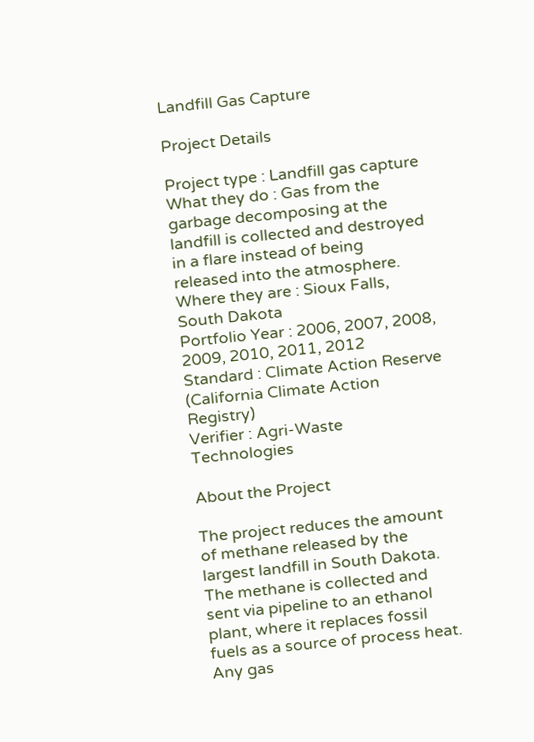Landfill Gas Capture

Project Details

Project type : Landfill gas capture
What they do : Gas from the garbage decomposing at the landfill is collected and destroyed in a flare instead of being released into the atmosphere.
Where they are : Sioux Falls, South Dakota
Portfolio Year : 2006, 2007, 2008, 2009, 2010, 2011, 2012
Standard : Climate Action Reserve (California Climate Action Registry)
Verifier : Agri-Waste Technologies

About the Project

The project reduces the amount of methane released by the largest landfill in South Dakota. The methane is collected and sent via pipeline to an ethanol plant, where it replaces fossil fuels as a source of process heat. Any gas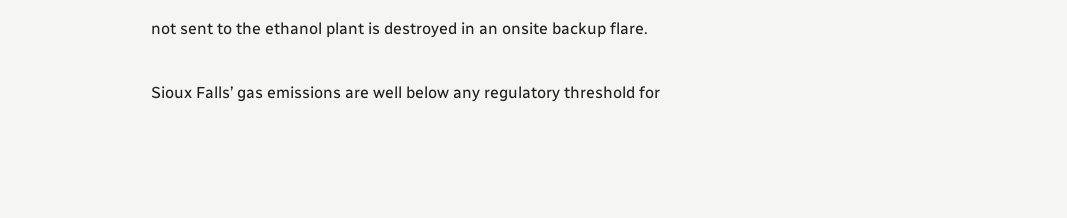not sent to the ethanol plant is destroyed in an onsite backup flare.

Sioux Falls’ gas emissions are well below any regulatory threshold for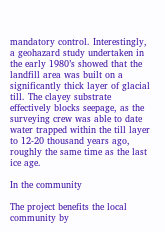mandatory control. Interestingly, a geohazard study undertaken in the early 1980’s showed that the landfill area was built on a significantly thick layer of glacial till. The clayey substrate effectively blocks seepage, as the surveying crew was able to date water trapped within the till layer to 12-20 thousand years ago, roughly the same time as the last ice age.

In the community

The project benefits the local community by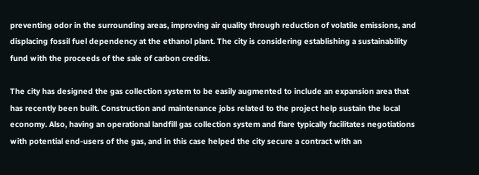preventing odor in the surrounding areas, improving air quality through reduction of volatile emissions, and displacing fossil fuel dependency at the ethanol plant. The city is considering establishing a sustainability fund with the proceeds of the sale of carbon credits.

The city has designed the gas collection system to be easily augmented to include an expansion area that has recently been built. Construction and maintenance jobs related to the project help sustain the local economy. Also, having an operational landfill gas collection system and flare typically facilitates negotiations with potential end-users of the gas, and in this case helped the city secure a contract with an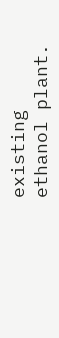existing ethanol plant.